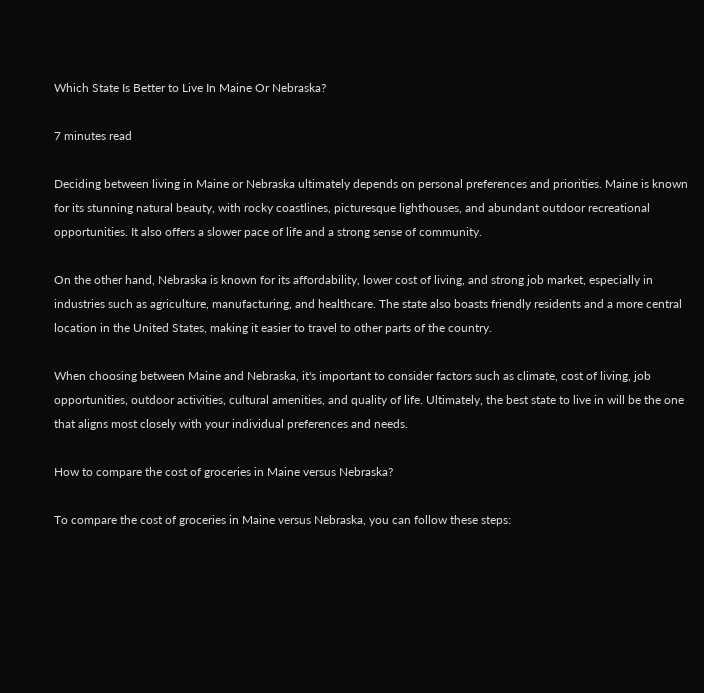Which State Is Better to Live In Maine Or Nebraska?

7 minutes read

Deciding between living in Maine or Nebraska ultimately depends on personal preferences and priorities. Maine is known for its stunning natural beauty, with rocky coastlines, picturesque lighthouses, and abundant outdoor recreational opportunities. It also offers a slower pace of life and a strong sense of community.

On the other hand, Nebraska is known for its affordability, lower cost of living, and strong job market, especially in industries such as agriculture, manufacturing, and healthcare. The state also boasts friendly residents and a more central location in the United States, making it easier to travel to other parts of the country.

When choosing between Maine and Nebraska, it's important to consider factors such as climate, cost of living, job opportunities, outdoor activities, cultural amenities, and quality of life. Ultimately, the best state to live in will be the one that aligns most closely with your individual preferences and needs.

How to compare the cost of groceries in Maine versus Nebraska?

To compare the cost of groceries in Maine versus Nebraska, you can follow these steps: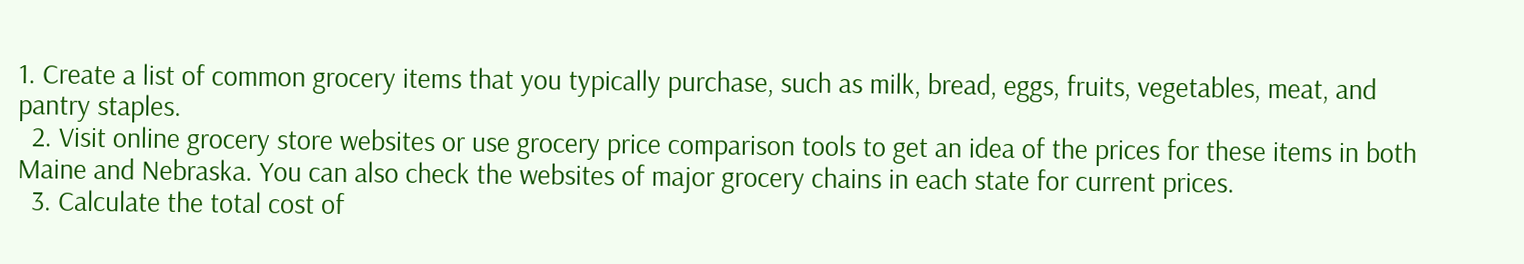1. Create a list of common grocery items that you typically purchase, such as milk, bread, eggs, fruits, vegetables, meat, and pantry staples.
  2. Visit online grocery store websites or use grocery price comparison tools to get an idea of the prices for these items in both Maine and Nebraska. You can also check the websites of major grocery chains in each state for current prices.
  3. Calculate the total cost of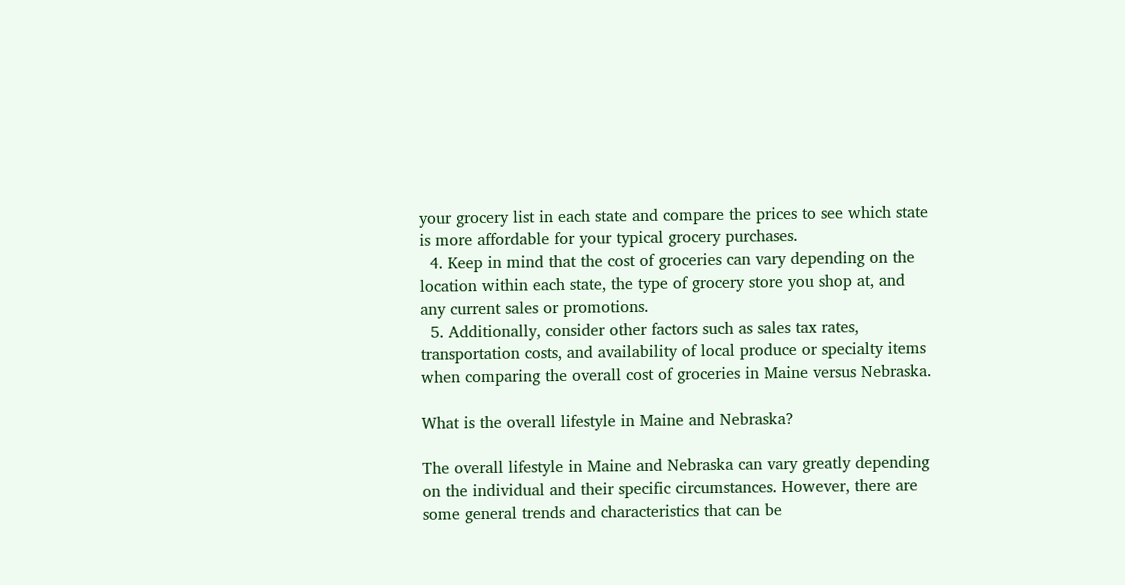your grocery list in each state and compare the prices to see which state is more affordable for your typical grocery purchases.
  4. Keep in mind that the cost of groceries can vary depending on the location within each state, the type of grocery store you shop at, and any current sales or promotions.
  5. Additionally, consider other factors such as sales tax rates, transportation costs, and availability of local produce or specialty items when comparing the overall cost of groceries in Maine versus Nebraska.

What is the overall lifestyle in Maine and Nebraska?

The overall lifestyle in Maine and Nebraska can vary greatly depending on the individual and their specific circumstances. However, there are some general trends and characteristics that can be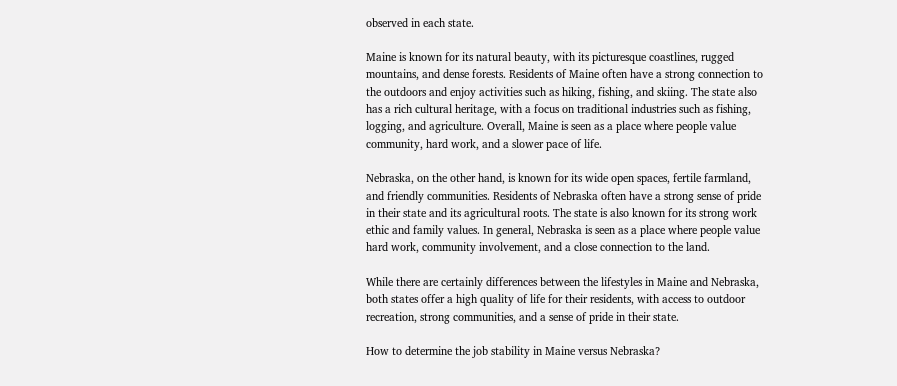observed in each state.

Maine is known for its natural beauty, with its picturesque coastlines, rugged mountains, and dense forests. Residents of Maine often have a strong connection to the outdoors and enjoy activities such as hiking, fishing, and skiing. The state also has a rich cultural heritage, with a focus on traditional industries such as fishing, logging, and agriculture. Overall, Maine is seen as a place where people value community, hard work, and a slower pace of life.

Nebraska, on the other hand, is known for its wide open spaces, fertile farmland, and friendly communities. Residents of Nebraska often have a strong sense of pride in their state and its agricultural roots. The state is also known for its strong work ethic and family values. In general, Nebraska is seen as a place where people value hard work, community involvement, and a close connection to the land.

While there are certainly differences between the lifestyles in Maine and Nebraska, both states offer a high quality of life for their residents, with access to outdoor recreation, strong communities, and a sense of pride in their state.

How to determine the job stability in Maine versus Nebraska?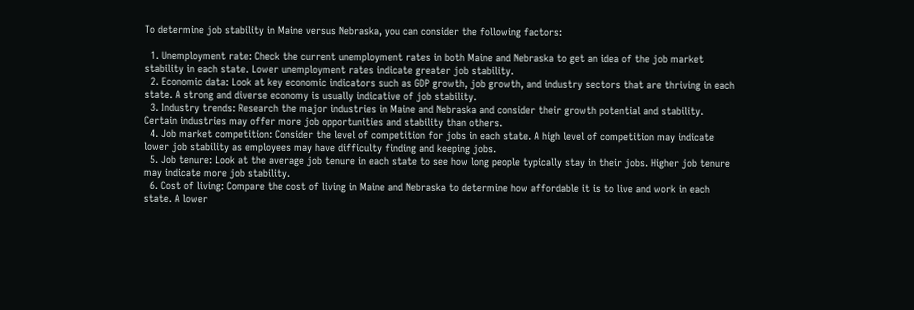To determine job stability in Maine versus Nebraska, you can consider the following factors:

  1. Unemployment rate: Check the current unemployment rates in both Maine and Nebraska to get an idea of the job market stability in each state. Lower unemployment rates indicate greater job stability.
  2. Economic data: Look at key economic indicators such as GDP growth, job growth, and industry sectors that are thriving in each state. A strong and diverse economy is usually indicative of job stability.
  3. Industry trends: Research the major industries in Maine and Nebraska and consider their growth potential and stability. Certain industries may offer more job opportunities and stability than others.
  4. Job market competition: Consider the level of competition for jobs in each state. A high level of competition may indicate lower job stability as employees may have difficulty finding and keeping jobs.
  5. Job tenure: Look at the average job tenure in each state to see how long people typically stay in their jobs. Higher job tenure may indicate more job stability.
  6. Cost of living: Compare the cost of living in Maine and Nebraska to determine how affordable it is to live and work in each state. A lower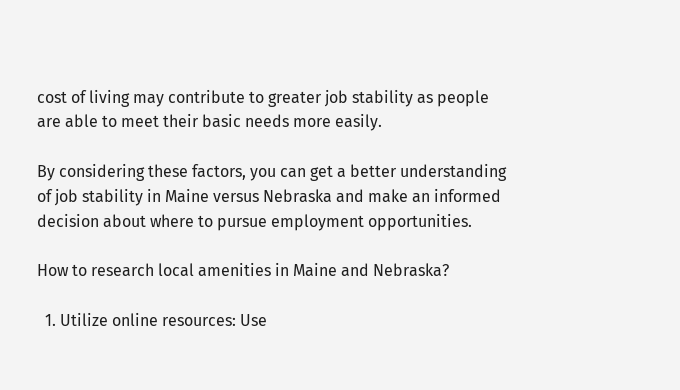cost of living may contribute to greater job stability as people are able to meet their basic needs more easily.

By considering these factors, you can get a better understanding of job stability in Maine versus Nebraska and make an informed decision about where to pursue employment opportunities.

How to research local amenities in Maine and Nebraska?

  1. Utilize online resources: Use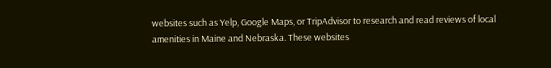websites such as Yelp, Google Maps, or TripAdvisor to research and read reviews of local amenities in Maine and Nebraska. These websites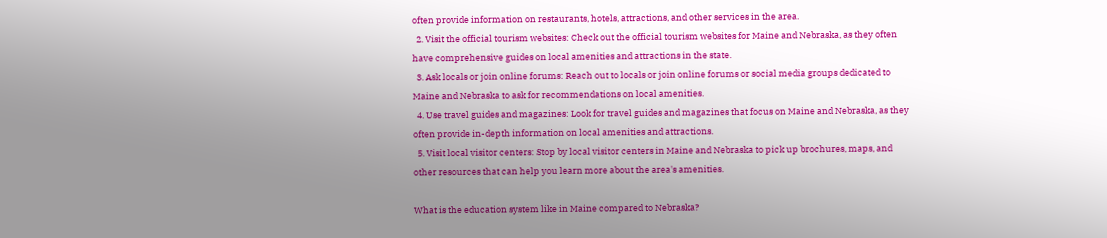often provide information on restaurants, hotels, attractions, and other services in the area.
  2. Visit the official tourism websites: Check out the official tourism websites for Maine and Nebraska, as they often have comprehensive guides on local amenities and attractions in the state.
  3. Ask locals or join online forums: Reach out to locals or join online forums or social media groups dedicated to Maine and Nebraska to ask for recommendations on local amenities.
  4. Use travel guides and magazines: Look for travel guides and magazines that focus on Maine and Nebraska, as they often provide in-depth information on local amenities and attractions.
  5. Visit local visitor centers: Stop by local visitor centers in Maine and Nebraska to pick up brochures, maps, and other resources that can help you learn more about the area's amenities.

What is the education system like in Maine compared to Nebraska?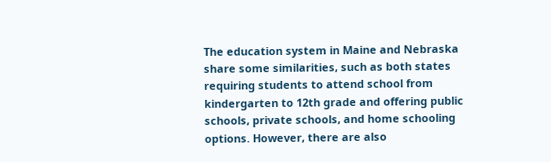The education system in Maine and Nebraska share some similarities, such as both states requiring students to attend school from kindergarten to 12th grade and offering public schools, private schools, and home schooling options. However, there are also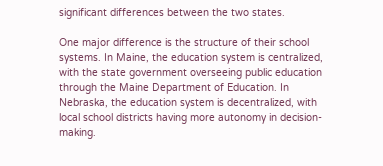significant differences between the two states.

One major difference is the structure of their school systems. In Maine, the education system is centralized, with the state government overseeing public education through the Maine Department of Education. In Nebraska, the education system is decentralized, with local school districts having more autonomy in decision-making.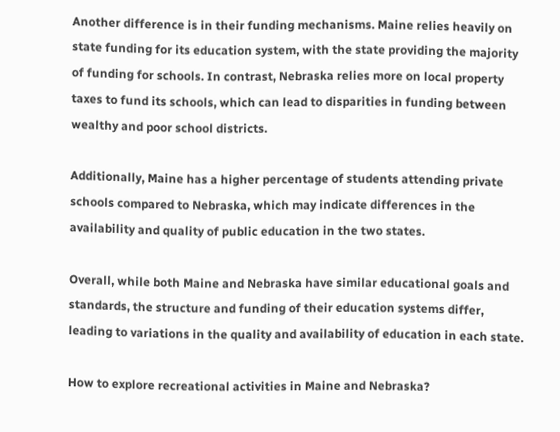Another difference is in their funding mechanisms. Maine relies heavily on state funding for its education system, with the state providing the majority of funding for schools. In contrast, Nebraska relies more on local property taxes to fund its schools, which can lead to disparities in funding between wealthy and poor school districts.

Additionally, Maine has a higher percentage of students attending private schools compared to Nebraska, which may indicate differences in the availability and quality of public education in the two states.

Overall, while both Maine and Nebraska have similar educational goals and standards, the structure and funding of their education systems differ, leading to variations in the quality and availability of education in each state.

How to explore recreational activities in Maine and Nebraska?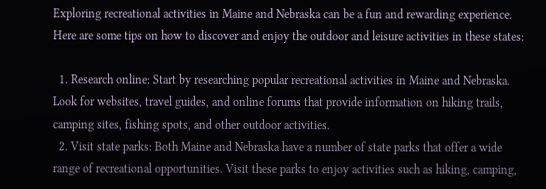Exploring recreational activities in Maine and Nebraska can be a fun and rewarding experience. Here are some tips on how to discover and enjoy the outdoor and leisure activities in these states:

  1. Research online: Start by researching popular recreational activities in Maine and Nebraska. Look for websites, travel guides, and online forums that provide information on hiking trails, camping sites, fishing spots, and other outdoor activities.
  2. Visit state parks: Both Maine and Nebraska have a number of state parks that offer a wide range of recreational opportunities. Visit these parks to enjoy activities such as hiking, camping,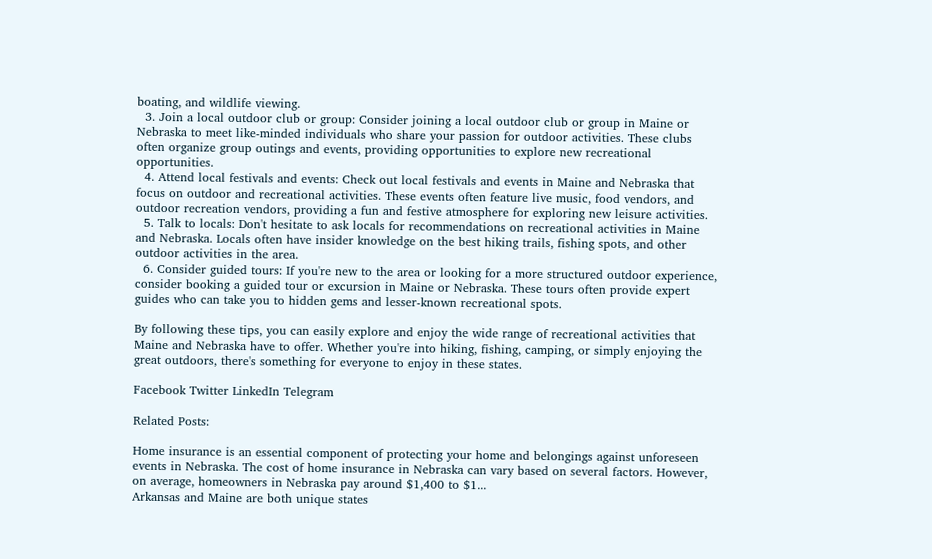boating, and wildlife viewing.
  3. Join a local outdoor club or group: Consider joining a local outdoor club or group in Maine or Nebraska to meet like-minded individuals who share your passion for outdoor activities. These clubs often organize group outings and events, providing opportunities to explore new recreational opportunities.
  4. Attend local festivals and events: Check out local festivals and events in Maine and Nebraska that focus on outdoor and recreational activities. These events often feature live music, food vendors, and outdoor recreation vendors, providing a fun and festive atmosphere for exploring new leisure activities.
  5. Talk to locals: Don't hesitate to ask locals for recommendations on recreational activities in Maine and Nebraska. Locals often have insider knowledge on the best hiking trails, fishing spots, and other outdoor activities in the area.
  6. Consider guided tours: If you're new to the area or looking for a more structured outdoor experience, consider booking a guided tour or excursion in Maine or Nebraska. These tours often provide expert guides who can take you to hidden gems and lesser-known recreational spots.

By following these tips, you can easily explore and enjoy the wide range of recreational activities that Maine and Nebraska have to offer. Whether you're into hiking, fishing, camping, or simply enjoying the great outdoors, there's something for everyone to enjoy in these states.

Facebook Twitter LinkedIn Telegram

Related Posts:

Home insurance is an essential component of protecting your home and belongings against unforeseen events in Nebraska. The cost of home insurance in Nebraska can vary based on several factors. However, on average, homeowners in Nebraska pay around $1,400 to $1...
Arkansas and Maine are both unique states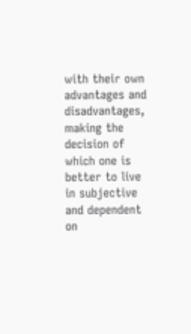with their own advantages and disadvantages, making the decision of which one is better to live in subjective and dependent on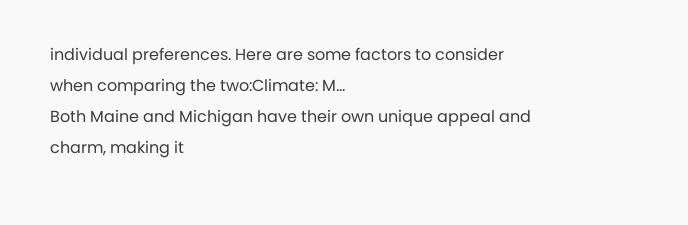individual preferences. Here are some factors to consider when comparing the two:Climate: M...
Both Maine and Michigan have their own unique appeal and charm, making it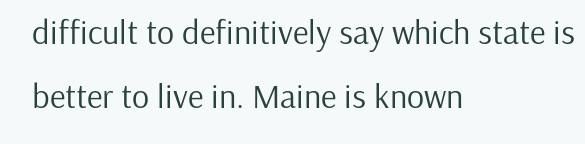difficult to definitively say which state is better to live in. Maine is known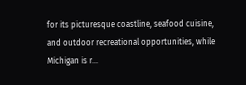for its picturesque coastline, seafood cuisine, and outdoor recreational opportunities, while Michigan is r...